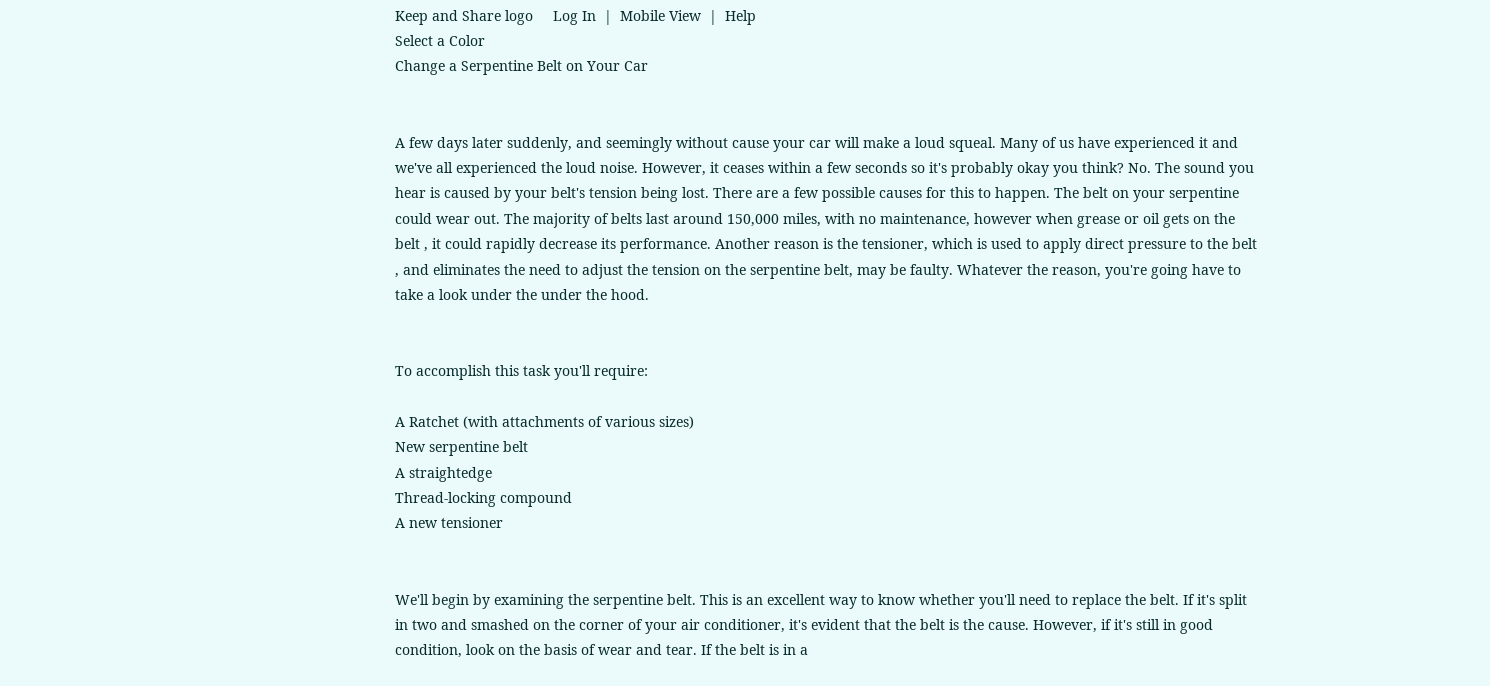Keep and Share logo     Log In  |  Mobile View  |  Help
Select a Color
Change a Serpentine Belt on Your Car


A few days later suddenly, and seemingly without cause your car will make a loud squeal. Many of us have experienced it and we've all experienced the loud noise. However, it ceases within a few seconds so it's probably okay you think? No. The sound you hear is caused by your belt's tension being lost. There are a few possible causes for this to happen. The belt on your serpentine could wear out. The majority of belts last around 150,000 miles, with no maintenance, however when grease or oil gets on the belt , it could rapidly decrease its performance. Another reason is the tensioner, which is used to apply direct pressure to the belt , and eliminates the need to adjust the tension on the serpentine belt, may be faulty. Whatever the reason, you're going have to take a look under the under the hood.


To accomplish this task you'll require:

A Ratchet (with attachments of various sizes)
New serpentine belt
A straightedge
Thread-locking compound
A new tensioner


We'll begin by examining the serpentine belt. This is an excellent way to know whether you'll need to replace the belt. If it's split in two and smashed on the corner of your air conditioner, it's evident that the belt is the cause. However, if it's still in good condition, look on the basis of wear and tear. If the belt is in a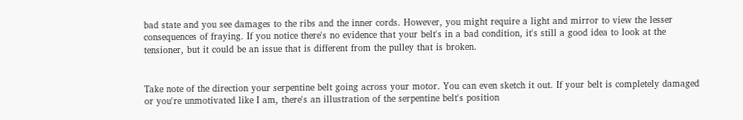bad state and you see damages to the ribs and the inner cords. However, you might require a light and mirror to view the lesser consequences of fraying. If you notice there's no evidence that your belt's in a bad condition, it's still a good idea to look at the tensioner, but it could be an issue that is different from the pulley that is broken.


Take note of the direction your serpentine belt going across your motor. You can even sketch it out. If your belt is completely damaged or you're unmotivated like I am, there's an illustration of the serpentine belt's position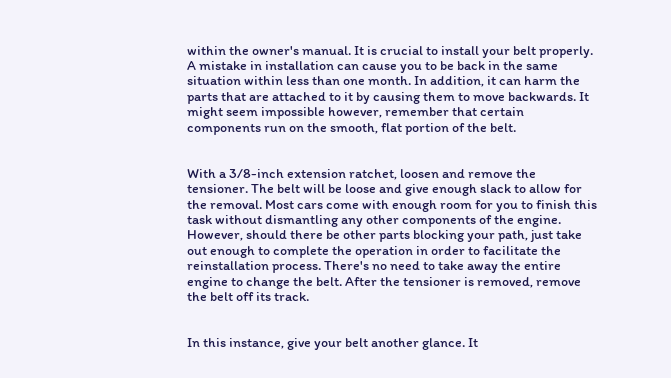within the owner's manual. It is crucial to install your belt properly. A mistake in installation can cause you to be back in the same situation within less than one month. In addition, it can harm the parts that are attached to it by causing them to move backwards. It might seem impossible however, remember that certain components run on the smooth, flat portion of the belt.


With a 3/8-inch extension ratchet, loosen and remove the tensioner. The belt will be loose and give enough slack to allow for the removal. Most cars come with enough room for you to finish this task without dismantling any other components of the engine. However, should there be other parts blocking your path, just take out enough to complete the operation in order to facilitate the reinstallation process. There's no need to take away the entire engine to change the belt. After the tensioner is removed, remove the belt off its track.


In this instance, give your belt another glance. It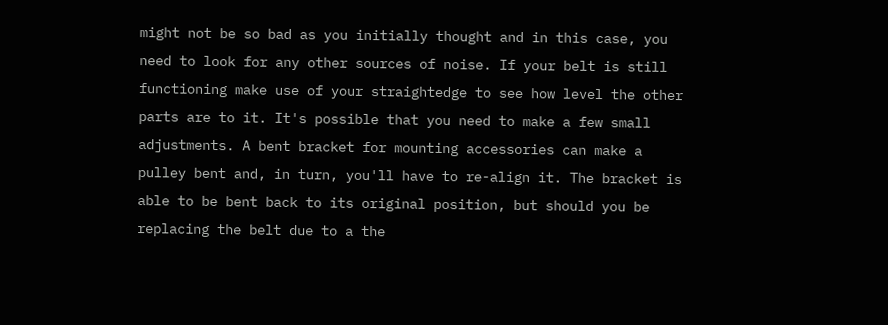might not be so bad as you initially thought and in this case, you need to look for any other sources of noise. If your belt is still functioning make use of your straightedge to see how level the other parts are to it. It's possible that you need to make a few small adjustments. A bent bracket for mounting accessories can make a pulley bent and, in turn, you'll have to re-align it. The bracket is able to be bent back to its original position, but should you be replacing the belt due to a the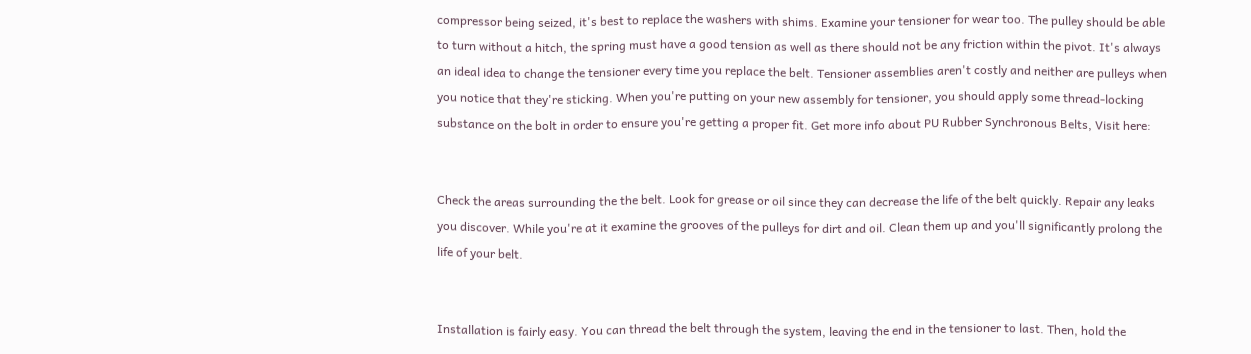compressor being seized, it's best to replace the washers with shims. Examine your tensioner for wear too. The pulley should be able to turn without a hitch, the spring must have a good tension as well as there should not be any friction within the pivot. It's always an ideal idea to change the tensioner every time you replace the belt. Tensioner assemblies aren't costly and neither are pulleys when you notice that they're sticking. When you're putting on your new assembly for tensioner, you should apply some thread-locking substance on the bolt in order to ensure you're getting a proper fit. Get more info about PU Rubber Synchronous Belts, Visit here:


Check the areas surrounding the the belt. Look for grease or oil since they can decrease the life of the belt quickly. Repair any leaks you discover. While you're at it examine the grooves of the pulleys for dirt and oil. Clean them up and you'll significantly prolong the life of your belt.


Installation is fairly easy. You can thread the belt through the system, leaving the end in the tensioner to last. Then, hold the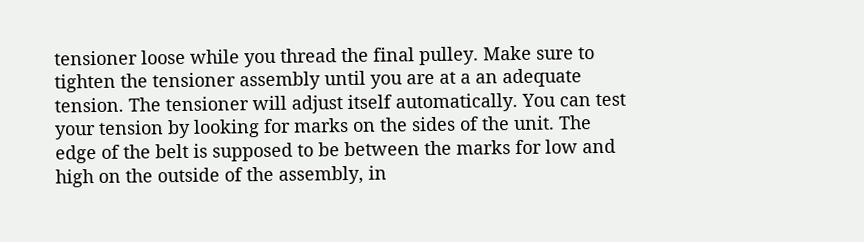tensioner loose while you thread the final pulley. Make sure to tighten the tensioner assembly until you are at a an adequate tension. The tensioner will adjust itself automatically. You can test your tension by looking for marks on the sides of the unit. The edge of the belt is supposed to be between the marks for low and high on the outside of the assembly, in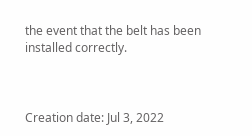the event that the belt has been installed correctly.



Creation date: Jul 3, 2022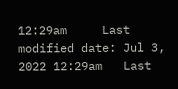12:29am     Last modified date: Jul 3, 2022 12:29am   Last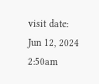visit date: Jun 12, 2024 2:50am